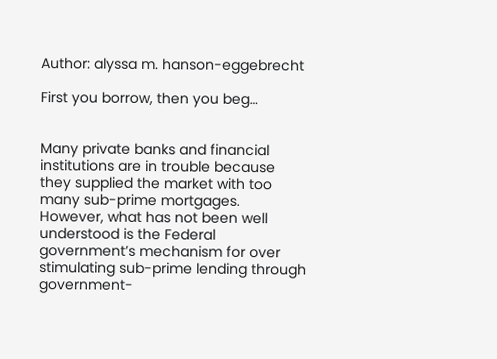Author: alyssa m. hanson-eggebrecht

First you borrow, then you beg…


Many private banks and financial institutions are in trouble because they supplied the market with too many sub-prime mortgages. However, what has not been well understood is the Federal government’s mechanism for over stimulating sub-prime lending through government-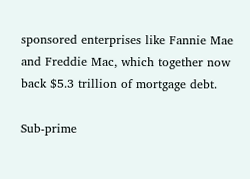sponsored enterprises like Fannie Mae and Freddie Mac, which together now back $5.3 trillion of mortgage debt.

Sub-prime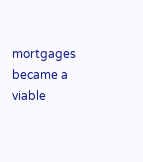mortgages became a viable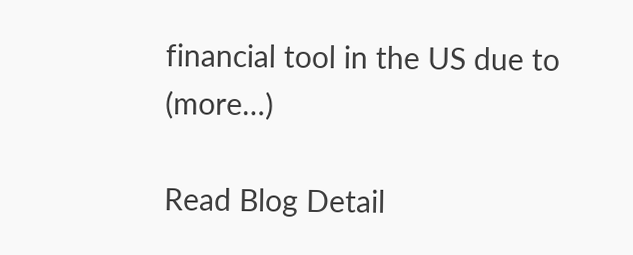financial tool in the US due to (more…)

Read Blog Detail